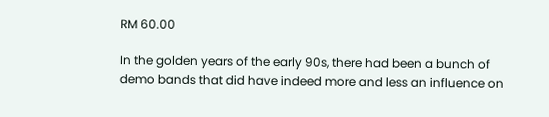RM 60.00

In the golden years of the early 90s, there had been a bunch of demo bands that did have indeed more and less an influence on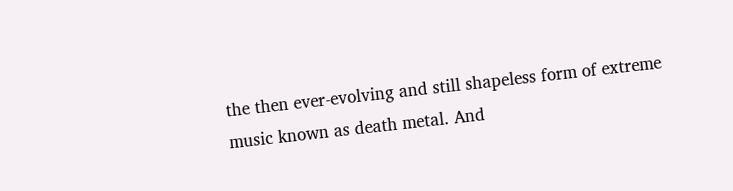the then ever-evolving and still shapeless form of extreme music known as death metal. And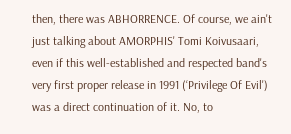then, there was ABHORRENCE. Of course, we ain't just talking about AMORPHIS' Tomi Koivusaari, even if this well-established and respected band's very first proper release in 1991 (‘Privilege Of Evil') was a direct continuation of it. No, to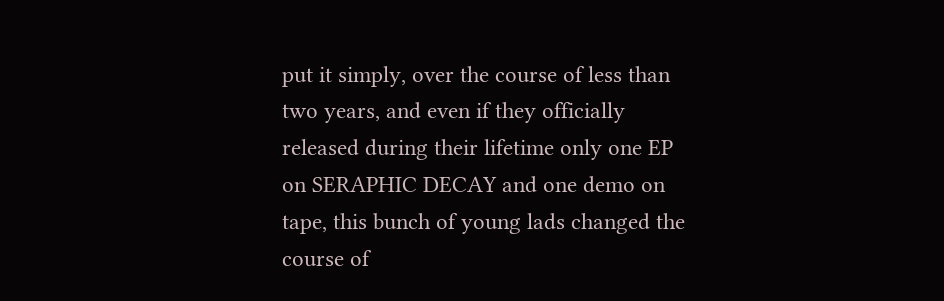put it simply, over the course of less than two years, and even if they officially released during their lifetime only one EP on SERAPHIC DECAY and one demo on tape, this bunch of young lads changed the course of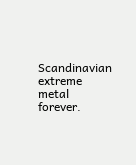Scandinavian extreme metal forever.